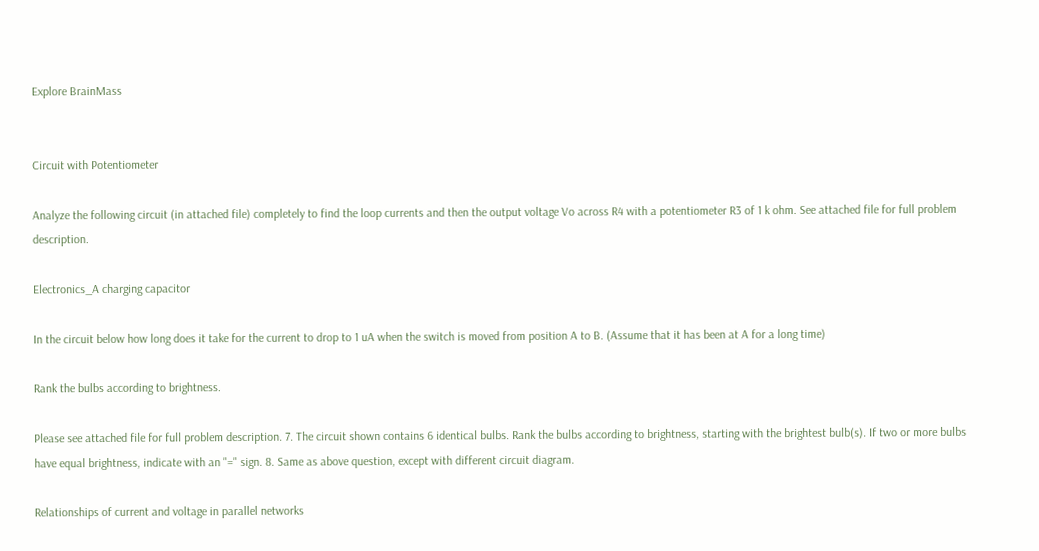Explore BrainMass


Circuit with Potentiometer

Analyze the following circuit (in attached file) completely to find the loop currents and then the output voltage Vo across R4 with a potentiometer R3 of 1 k ohm. See attached file for full problem description.

Electronics_A charging capacitor

In the circuit below how long does it take for the current to drop to 1 uA when the switch is moved from position A to B. (Assume that it has been at A for a long time)

Rank the bulbs according to brightness.

Please see attached file for full problem description. 7. The circuit shown contains 6 identical bulbs. Rank the bulbs according to brightness, starting with the brightest bulb(s). If two or more bulbs have equal brightness, indicate with an "=" sign. 8. Same as above question, except with different circuit diagram.

Relationships of current and voltage in parallel networks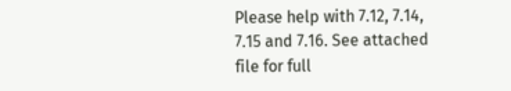Please help with 7.12, 7.14, 7.15 and 7.16. See attached file for full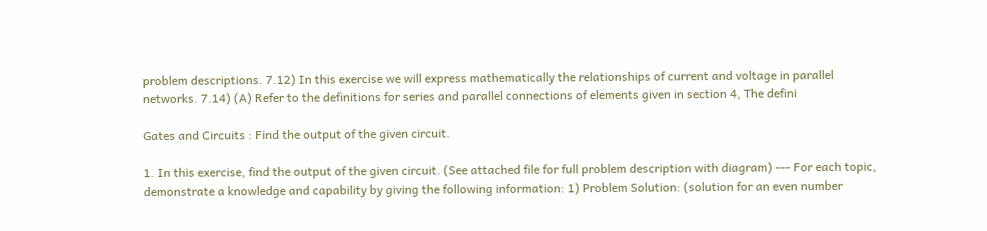problem descriptions. 7.12) In this exercise we will express mathematically the relationships of current and voltage in parallel networks. 7.14) (A) Refer to the definitions for series and parallel connections of elements given in section 4, The defini

Gates and Circuits : Find the output of the given circuit.

1. In this exercise, find the output of the given circuit. (See attached file for full problem description with diagram) --- For each topic, demonstrate a knowledge and capability by giving the following information: 1) Problem Solution: (solution for an even number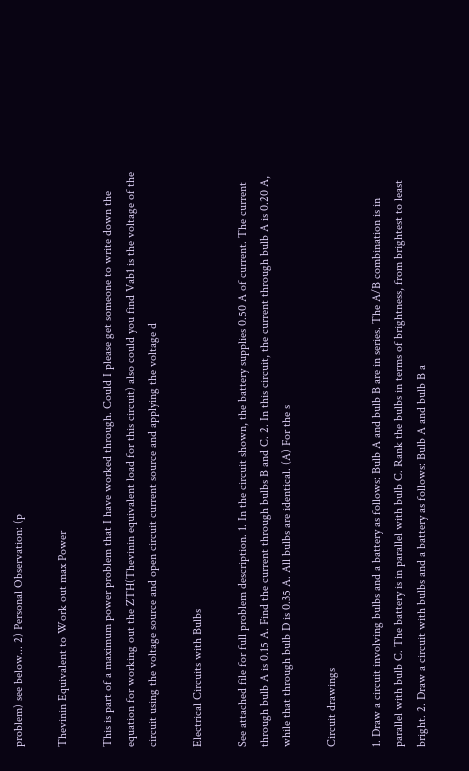problem) see below... 2) Personal Observation: (p

Thevinin Equivalent to Work out max Power

This is part of a maximum power problem that I have worked through. Could I please get someone to write down the equation for working out the ZTH(Thevinin equivalent load for this circuit) also could you find Vab1 is the voltage of the circuit using the voltage source and open circuit current source and applying the voltage d

Electrical Circuits with Bulbs

See attached file for full problem description. 1. In the circuit shown, the battery supplies 0.50 A of current. The current through bulb A is 0.15 A. Find the current through bulbs B and C. 2. In this circuit, the current through bulb A is 0.20 A, while that through bulb D is 0.35 A. All bulbs are identical. (A) For the s

Circuit drawings

1. Draw a circuit involving bulbs and a battery as follows: Bulb A and bulb B are in series. The A/B combination is in parallel with bulb C. The battery is in parallel with bulb C. Rank the bulbs in terms of brightness, from brightest to least bright. 2. Draw a circuit with bulbs and a battery as follows: Bulb A and bulb B a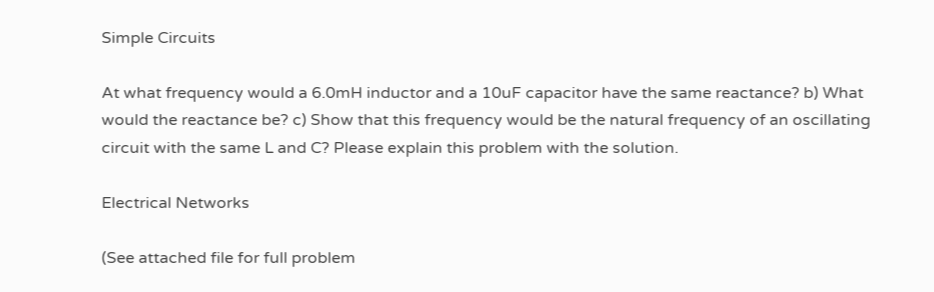Simple Circuits

At what frequency would a 6.0mH inductor and a 10uF capacitor have the same reactance? b) What would the reactance be? c) Show that this frequency would be the natural frequency of an oscillating circuit with the same L and C? Please explain this problem with the solution.

Electrical Networks

(See attached file for full problem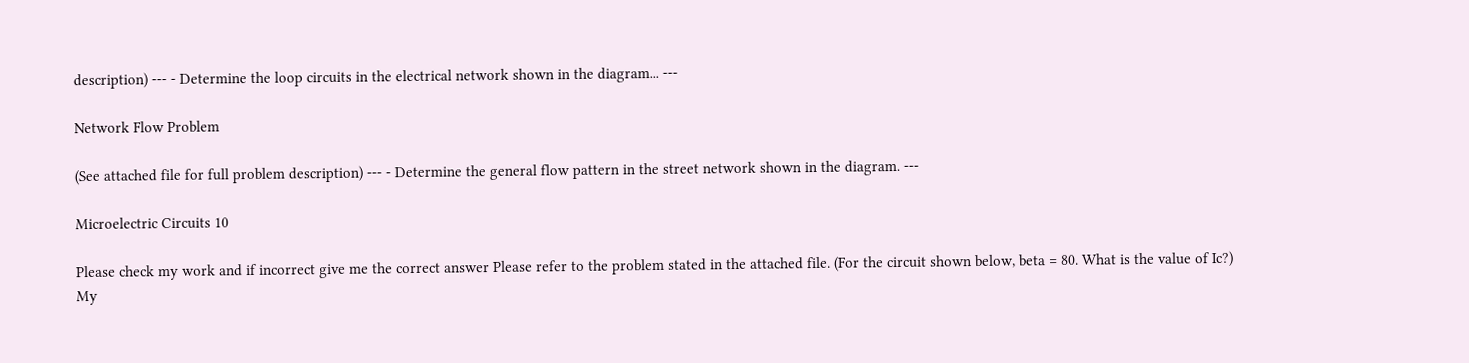description) --- - Determine the loop circuits in the electrical network shown in the diagram... ---

Network Flow Problem

(See attached file for full problem description) --- - Determine the general flow pattern in the street network shown in the diagram. ---

Microelectric Circuits 10

Please check my work and if incorrect give me the correct answer Please refer to the problem stated in the attached file. (For the circuit shown below, beta = 80. What is the value of Ic?) My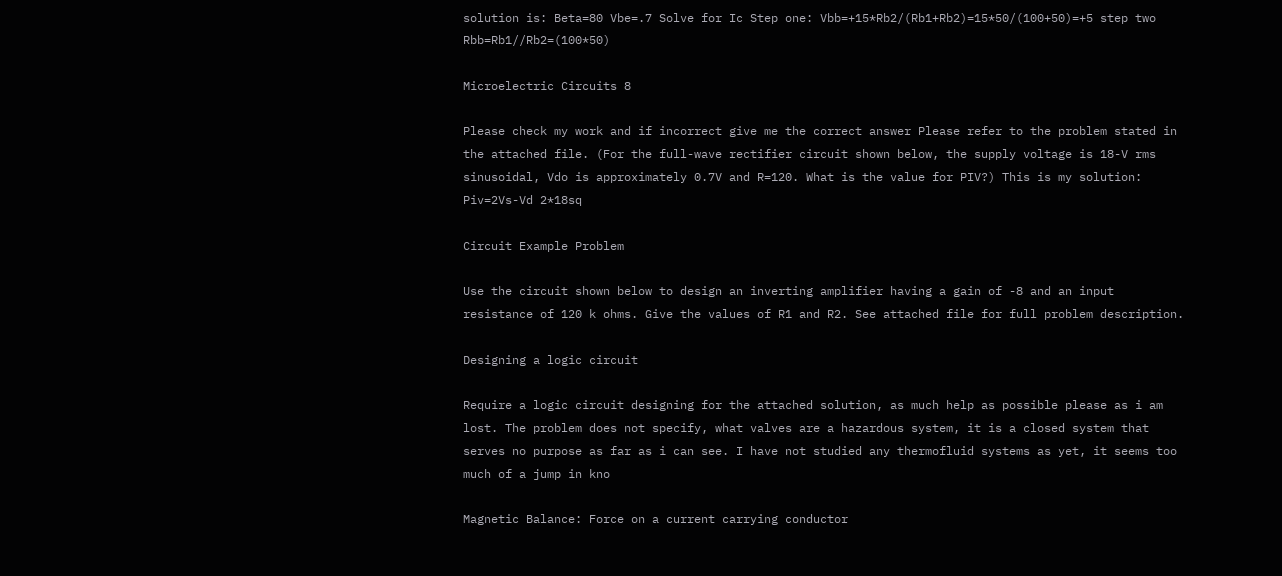solution is: Beta=80 Vbe=.7 Solve for Ic Step one: Vbb=+15*Rb2/(Rb1+Rb2)=15*50/(100+50)=+5 step two Rbb=Rb1//Rb2=(100*50)

Microelectric Circuits 8

Please check my work and if incorrect give me the correct answer Please refer to the problem stated in the attached file. (For the full-wave rectifier circuit shown below, the supply voltage is 18-V rms sinusoidal, Vdo is approximately 0.7V and R=120. What is the value for PIV?) This is my solution: Piv=2Vs-Vd 2*18sq

Circuit Example Problem

Use the circuit shown below to design an inverting amplifier having a gain of -8 and an input resistance of 120 k ohms. Give the values of R1 and R2. See attached file for full problem description.

Designing a logic circuit

Require a logic circuit designing for the attached solution, as much help as possible please as i am lost. The problem does not specify, what valves are a hazardous system, it is a closed system that serves no purpose as far as i can see. I have not studied any thermofluid systems as yet, it seems too much of a jump in kno

Magnetic Balance: Force on a current carrying conductor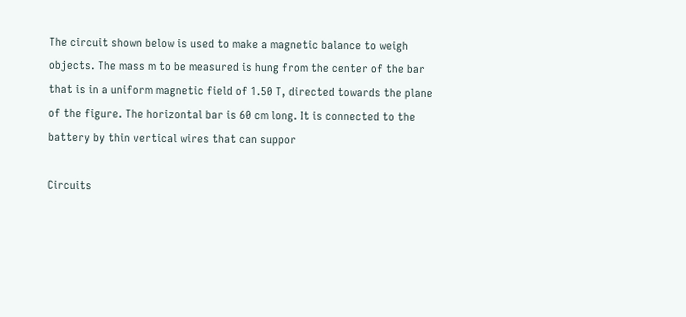The circuit shown below is used to make a magnetic balance to weigh objects. The mass m to be measured is hung from the center of the bar that is in a uniform magnetic field of 1.50 T, directed towards the plane of the figure. The horizontal bar is 60 cm long. It is connected to the battery by thin vertical wires that can suppor

Circuits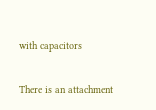with capacitors

There is an attachment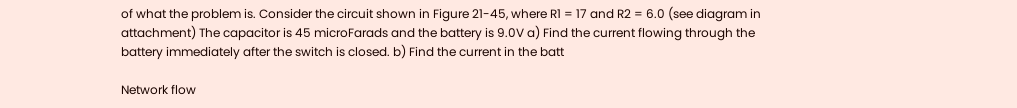of what the problem is. Consider the circuit shown in Figure 21-45, where R1 = 17 and R2 = 6.0 (see diagram in attachment) The capacitor is 45 microFarads and the battery is 9.0V a) Find the current flowing through the battery immediately after the switch is closed. b) Find the current in the batt

Network flow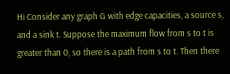Hi Consider any graph G with edge capacities, a source s, and a sink t. Suppose the maximum flow from s to t is greater than 0, so there is a path from s to t. Then there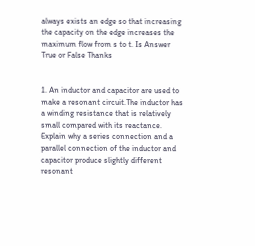always exists an edge so that increasing the capacity on the edge increases the maximum flow from s to t. Is Answer True or False Thanks


1. An inductor and capacitor are used to make a resonant circuit.The inductor has a winding resistance that is relatively small compared with its reactance. Explain why a series connection and a parallel connection of the inductor and capacitor produce slightly different resonant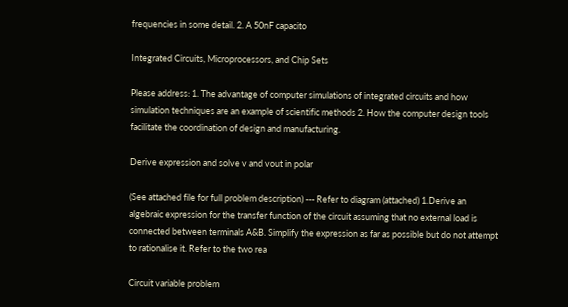frequencies in some detail. 2. A 50nF capacito

Integrated Circuits, Microprocessors, and Chip Sets

Please address: 1. The advantage of computer simulations of integrated circuits and how simulation techniques are an example of scientific methods 2. How the computer design tools facilitate the coordination of design and manufacturing.

Derive expression and solve v and vout in polar

(See attached file for full problem description) --- Refer to diagram (attached) 1.Derive an algebraic expression for the transfer function of the circuit assuming that no external load is connected between terminals A&B. Simplify the expression as far as possible but do not attempt to rationalise it. Refer to the two rea

Circuit variable problem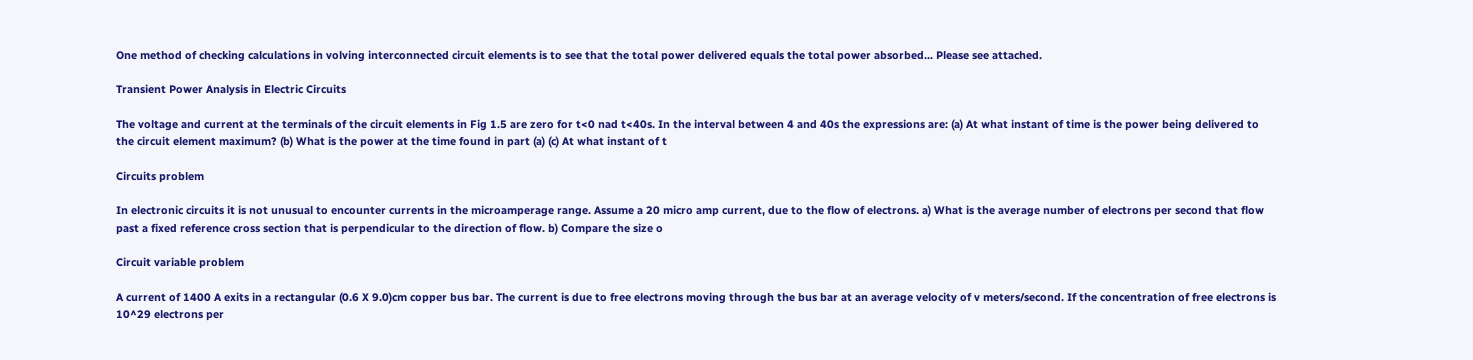One method of checking calculations in volving interconnected circuit elements is to see that the total power delivered equals the total power absorbed... Please see attached.

Transient Power Analysis in Electric Circuits

The voltage and current at the terminals of the circuit elements in Fig 1.5 are zero for t<0 nad t<40s. In the interval between 4 and 40s the expressions are: (a) At what instant of time is the power being delivered to the circuit element maximum? (b) What is the power at the time found in part (a) (c) At what instant of t

Circuits problem

In electronic circuits it is not unusual to encounter currents in the microamperage range. Assume a 20 micro amp current, due to the flow of electrons. a) What is the average number of electrons per second that flow past a fixed reference cross section that is perpendicular to the direction of flow. b) Compare the size o

Circuit variable problem

A current of 1400 A exits in a rectangular (0.6 X 9.0)cm copper bus bar. The current is due to free electrons moving through the bus bar at an average velocity of v meters/second. If the concentration of free electrons is 10^29 electrons per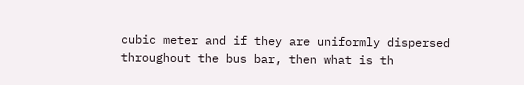cubic meter and if they are uniformly dispersed throughout the bus bar, then what is th